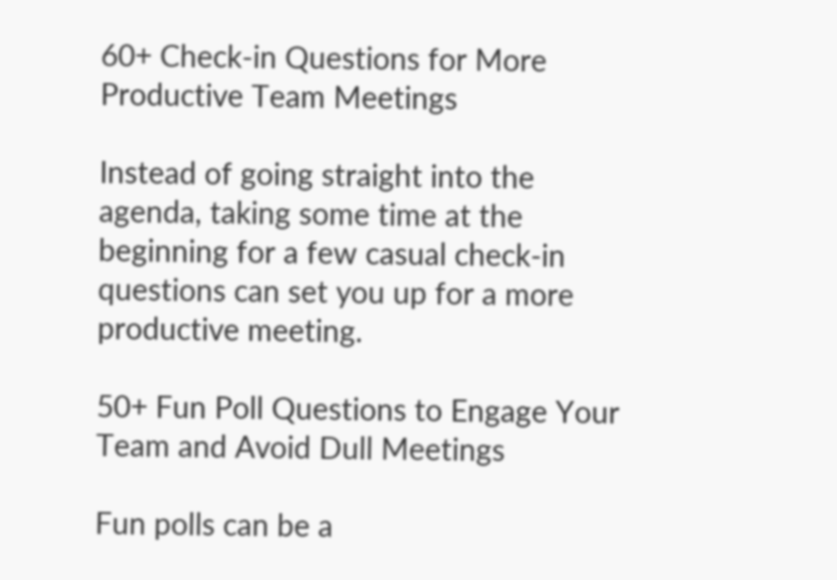60+ Check-in Questions for More Productive Team Meetings

Instead of going straight into the agenda, taking some time at the beginning for a few casual check-in questions can set you up for a more productive meeting.

50+ Fun Poll Questions to Engage Your Team and Avoid Dull Meetings

Fun polls can be a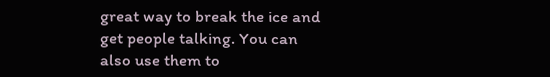great way to break the ice and get people talking. You can also use them to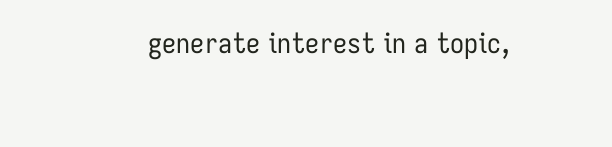generate interest in a topic,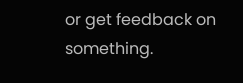or get feedback on something.